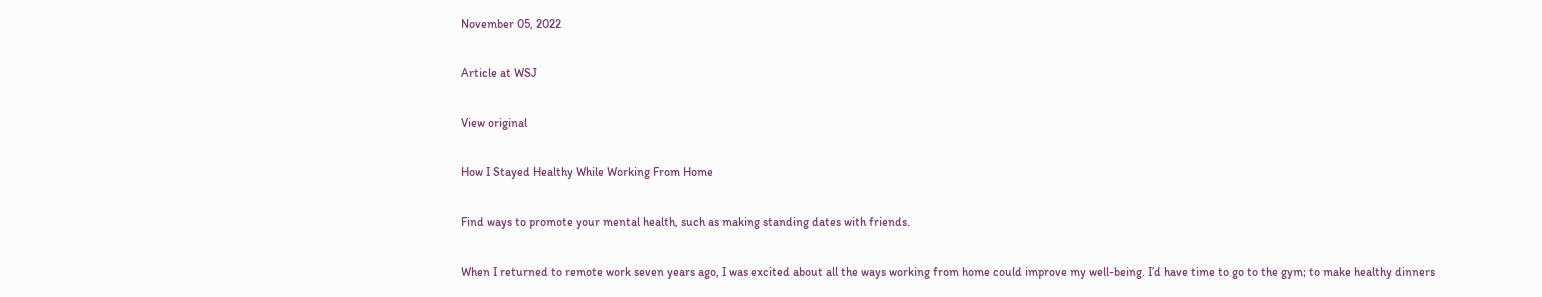November 05, 2022

Article at WSJ

View original

How I Stayed Healthy While Working From Home

Find ways to promote your mental health, such as making standing dates with friends.

When I returned to remote work seven years ago, I was excited about all the ways working from home could improve my well-being. I’d have time to go to the gym; to make healthy dinners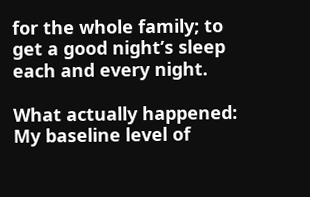for the whole family; to get a good night’s sleep each and every night.

What actually happened: My baseline level of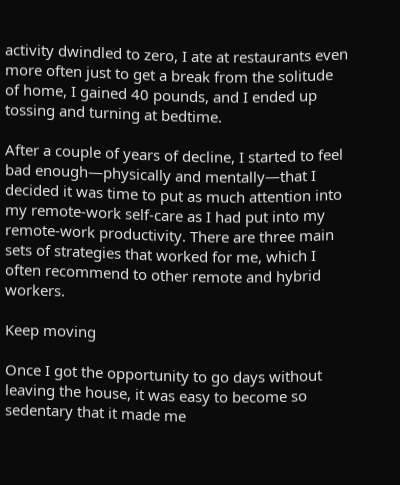activity dwindled to zero, I ate at restaurants even more often just to get a break from the solitude of home, I gained 40 pounds, and I ended up tossing and turning at bedtime.

After a couple of years of decline, I started to feel bad enough—physically and mentally—that I decided it was time to put as much attention into my remote-work self-care as I had put into my remote-work productivity. There are three main sets of strategies that worked for me, which I often recommend to other remote and hybrid workers.

Keep moving

Once I got the opportunity to go days without leaving the house, it was easy to become so sedentary that it made me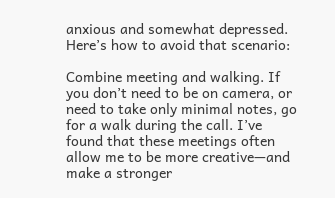anxious and somewhat depressed. Here’s how to avoid that scenario:

Combine meeting and walking. If you don’t need to be on camera, or need to take only minimal notes, go for a walk during the call. I’ve found that these meetings often allow me to be more creative—and make a stronger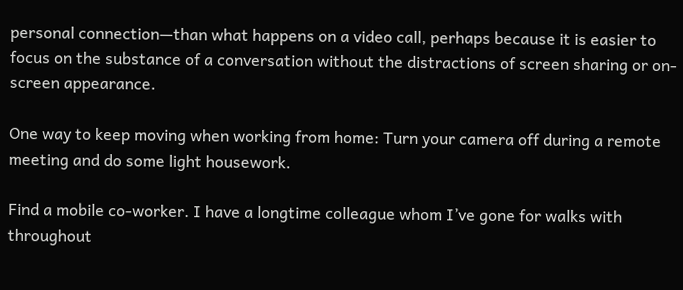personal connection—than what happens on a video call, perhaps because it is easier to focus on the substance of a conversation without the distractions of screen sharing or on-screen appearance.

One way to keep moving when working from home: Turn your camera off during a remote meeting and do some light housework.

Find a mobile co-worker. I have a longtime colleague whom I’ve gone for walks with throughout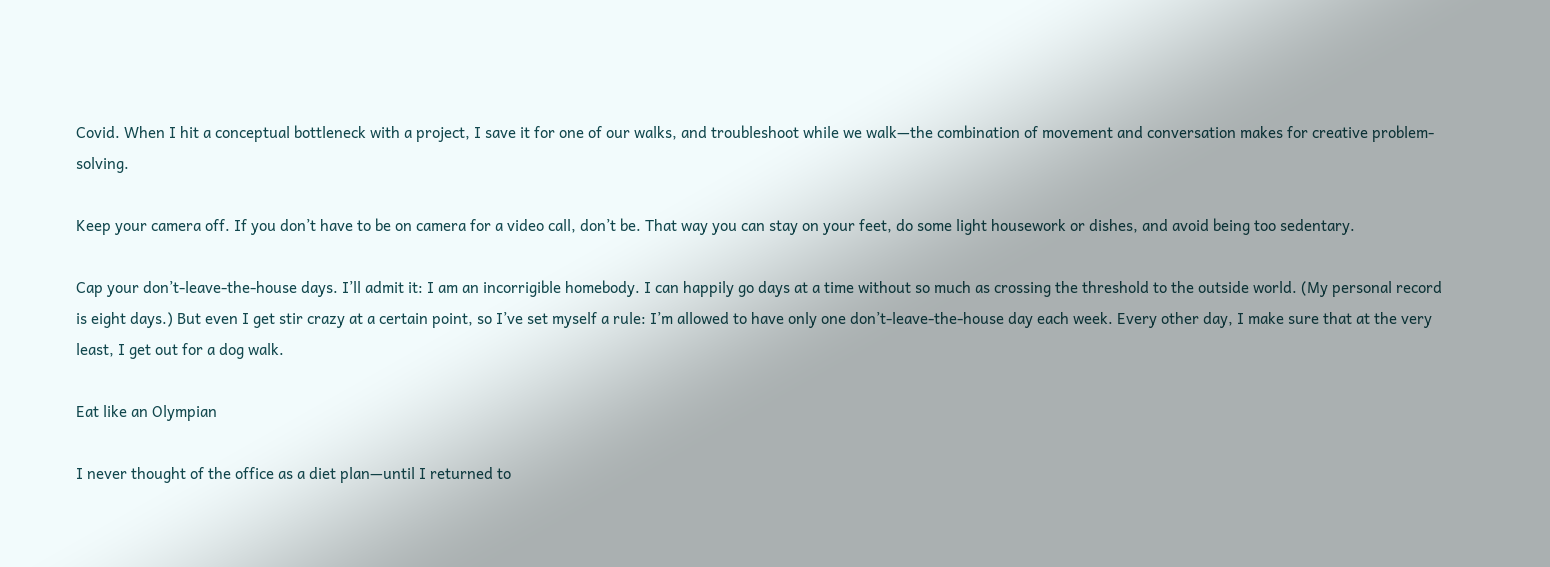Covid. When I hit a conceptual bottleneck with a project, I save it for one of our walks, and troubleshoot while we walk—the combination of movement and conversation makes for creative problem-solving.

Keep your camera off. If you don’t have to be on camera for a video call, don’t be. That way you can stay on your feet, do some light housework or dishes, and avoid being too sedentary.

Cap your don’t-leave-the-house days. I’ll admit it: I am an incorrigible homebody. I can happily go days at a time without so much as crossing the threshold to the outside world. (My personal record is eight days.) But even I get stir crazy at a certain point, so I’ve set myself a rule: I’m allowed to have only one don’t-leave-the-house day each week. Every other day, I make sure that at the very least, I get out for a dog walk.

Eat like an Olympian

I never thought of the office as a diet plan—until I returned to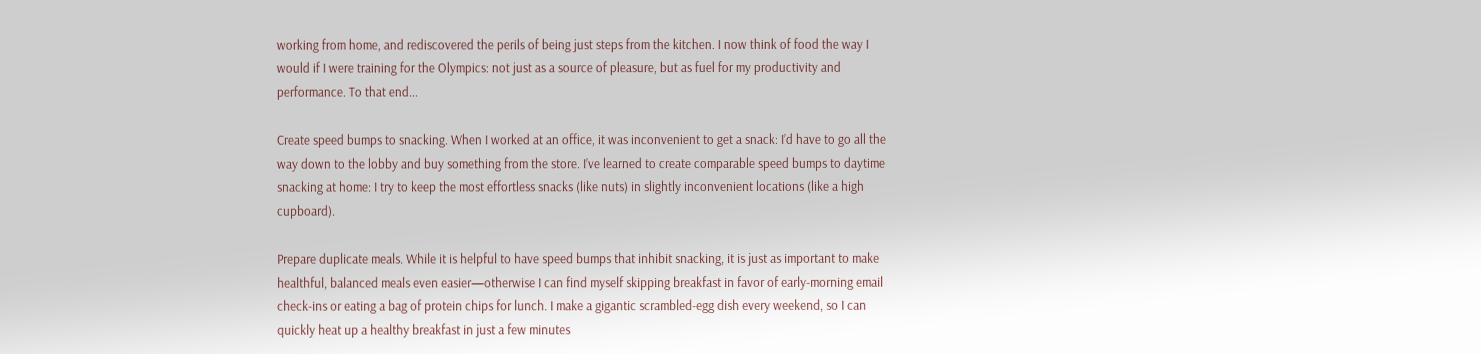working from home, and rediscovered the perils of being just steps from the kitchen. I now think of food the way I would if I were training for the Olympics: not just as a source of pleasure, but as fuel for my productivity and performance. To that end...

Create speed bumps to snacking. When I worked at an office, it was inconvenient to get a snack: I’d have to go all the way down to the lobby and buy something from the store. I’ve learned to create comparable speed bumps to daytime snacking at home: I try to keep the most effortless snacks (like nuts) in slightly inconvenient locations (like a high cupboard).

Prepare duplicate meals. While it is helpful to have speed bumps that inhibit snacking, it is just as important to make healthful, balanced meals even easier—otherwise I can find myself skipping breakfast in favor of early-morning email check-ins or eating a bag of protein chips for lunch. I make a gigantic scrambled-egg dish every weekend, so I can quickly heat up a healthy breakfast in just a few minutes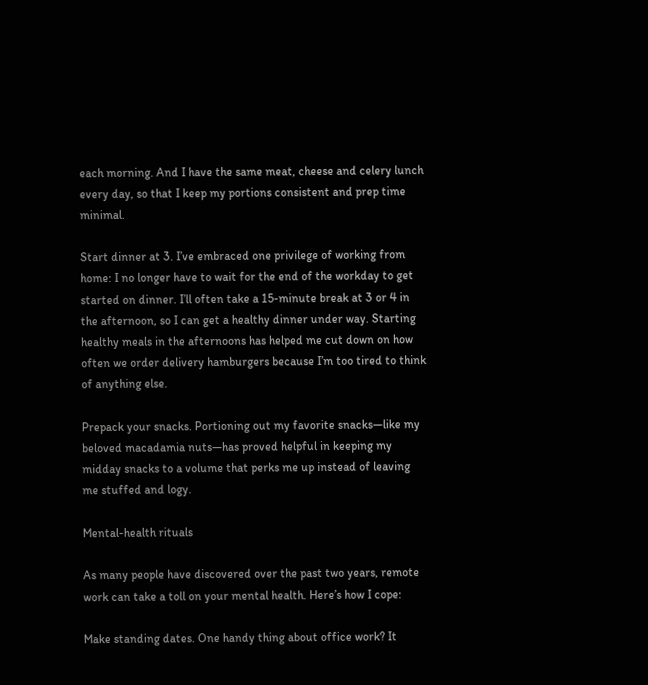each morning. And I have the same meat, cheese and celery lunch every day, so that I keep my portions consistent and prep time minimal.

Start dinner at 3. I’ve embraced one privilege of working from home: I no longer have to wait for the end of the workday to get started on dinner. I’ll often take a 15-minute break at 3 or 4 in the afternoon, so I can get a healthy dinner under way. Starting healthy meals in the afternoons has helped me cut down on how often we order delivery hamburgers because I’m too tired to think of anything else.

Prepack your snacks. Portioning out my favorite snacks—like my beloved macadamia nuts—has proved helpful in keeping my midday snacks to a volume that perks me up instead of leaving me stuffed and logy.

Mental-health rituals

As many people have discovered over the past two years, remote work can take a toll on your mental health. Here’s how I cope:

Make standing dates. One handy thing about office work? It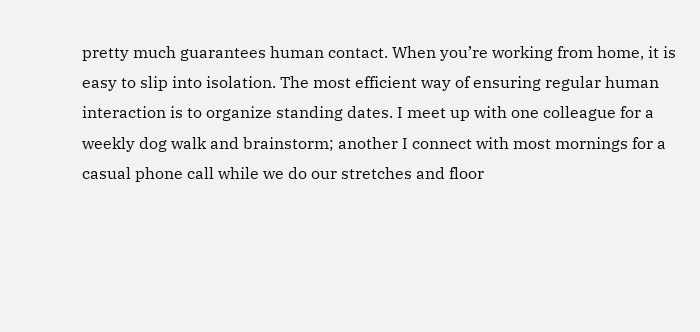pretty much guarantees human contact. When you’re working from home, it is easy to slip into isolation. The most efficient way of ensuring regular human interaction is to organize standing dates. I meet up with one colleague for a weekly dog walk and brainstorm; another I connect with most mornings for a casual phone call while we do our stretches and floor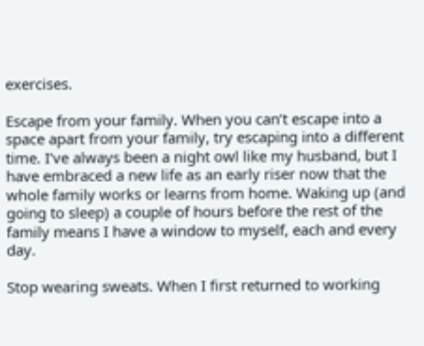exercises.

Escape from your family. When you can’t escape into a space apart from your family, try escaping into a different time. I’ve always been a night owl like my husband, but I have embraced a new life as an early riser now that the whole family works or learns from home. Waking up (and going to sleep) a couple of hours before the rest of the family means I have a window to myself, each and every day.

Stop wearing sweats. When I first returned to working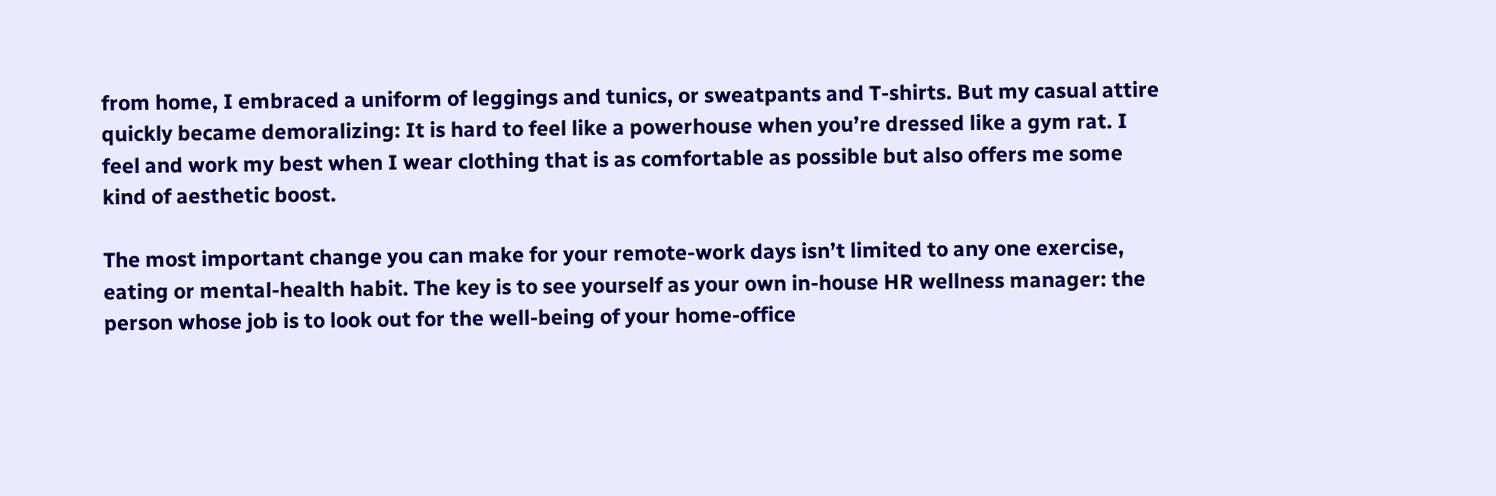from home, I embraced a uniform of leggings and tunics, or sweatpants and T-shirts. But my casual attire quickly became demoralizing: It is hard to feel like a powerhouse when you’re dressed like a gym rat. I feel and work my best when I wear clothing that is as comfortable as possible but also offers me some kind of aesthetic boost.

The most important change you can make for your remote-work days isn’t limited to any one exercise, eating or mental-health habit. The key is to see yourself as your own in-house HR wellness manager: the person whose job is to look out for the well-being of your home-office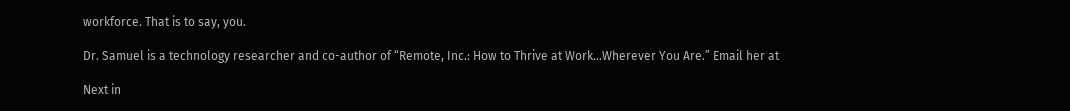workforce. That is to say, you.

Dr. Samuel is a technology researcher and co-author of “Remote, Inc.: How to Thrive at Work…Wherever You Are.” Email her at

Next in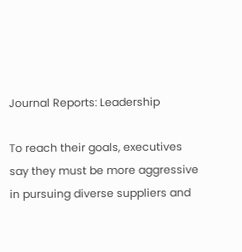Journal Reports: Leadership

To reach their goals, executives say they must be more aggressive in pursuing diverse suppliers and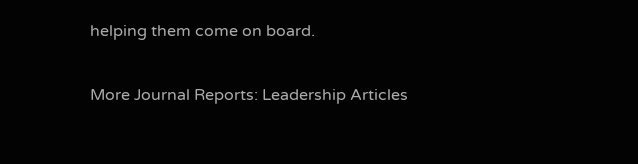helping them come on board.

More Journal Reports: Leadership Articles